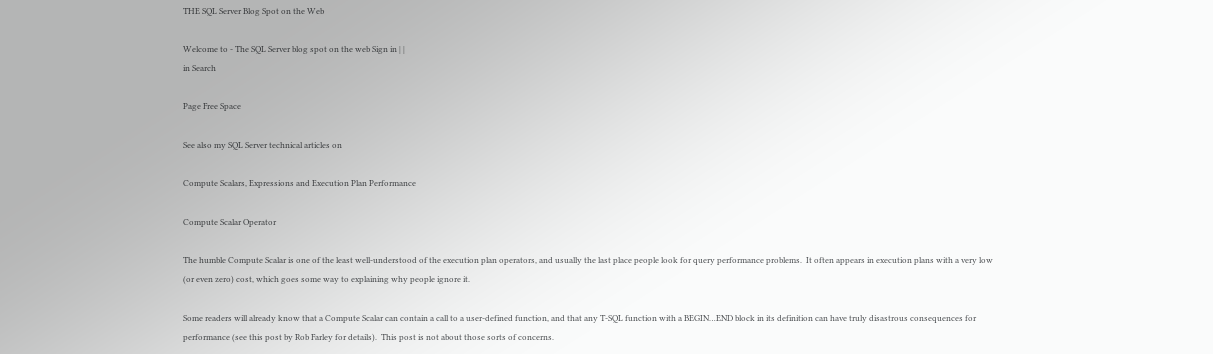THE SQL Server Blog Spot on the Web

Welcome to - The SQL Server blog spot on the web Sign in | |
in Search

Page Free Space

See also my SQL Server technical articles on

Compute Scalars, Expressions and Execution Plan Performance

Compute Scalar Operator

The humble Compute Scalar is one of the least well-understood of the execution plan operators, and usually the last place people look for query performance problems.  It often appears in execution plans with a very low (or even zero) cost, which goes some way to explaining why people ignore it.

Some readers will already know that a Compute Scalar can contain a call to a user-defined function, and that any T-SQL function with a BEGIN…END block in its definition can have truly disastrous consequences for performance (see this post by Rob Farley for details).  This post is not about those sorts of concerns.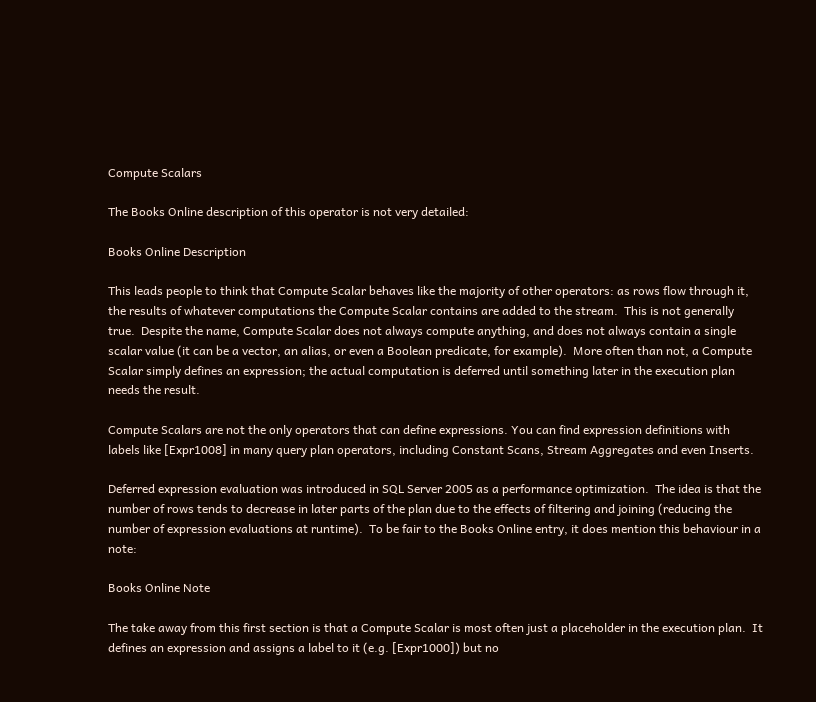Compute Scalars

The Books Online description of this operator is not very detailed:

Books Online Description

This leads people to think that Compute Scalar behaves like the majority of other operators: as rows flow through it,  the results of whatever computations the Compute Scalar contains are added to the stream.  This is not generally true.  Despite the name, Compute Scalar does not always compute anything, and does not always contain a single scalar value (it can be a vector, an alias, or even a Boolean predicate, for example).  More often than not, a Compute Scalar simply defines an expression; the actual computation is deferred until something later in the execution plan needs the result.

Compute Scalars are not the only operators that can define expressions. You can find expression definitions with labels like [Expr1008] in many query plan operators, including Constant Scans, Stream Aggregates and even Inserts.

Deferred expression evaluation was introduced in SQL Server 2005 as a performance optimization.  The idea is that the number of rows tends to decrease in later parts of the plan due to the effects of filtering and joining (reducing the number of expression evaluations at runtime).  To be fair to the Books Online entry, it does mention this behaviour in a note:

Books Online Note

The take away from this first section is that a Compute Scalar is most often just a placeholder in the execution plan.  It defines an expression and assigns a label to it (e.g. [Expr1000]) but no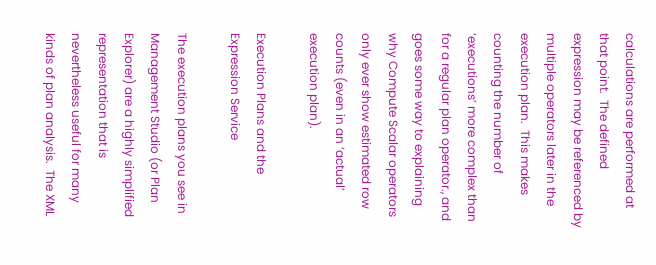calculations are performed at that point.  The defined expression may be referenced by multiple operators later in the execution plan.  This makes counting the number of ‘executions’ more complex than for a regular plan operator., and goes some way to explaining why Compute Scalar operators only ever show estimated row counts (even in an ‘actual’ execution plan).

Execution Plans and the Expression Service

The execution plans you see in Management Studio (or Plan Explorer) are a highly simplified representation that is nevertheless useful for many kinds of plan analysis.  The XML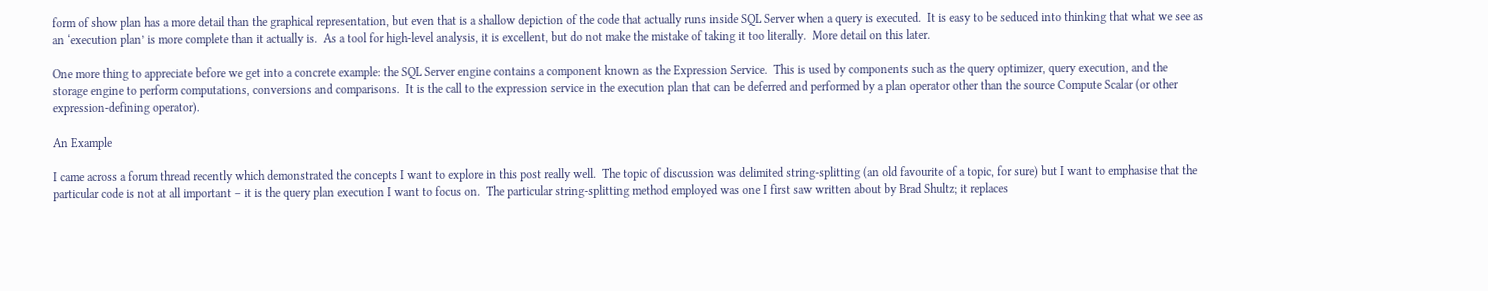form of show plan has a more detail than the graphical representation, but even that is a shallow depiction of the code that actually runs inside SQL Server when a query is executed.  It is easy to be seduced into thinking that what we see as an ‘execution plan’ is more complete than it actually is.  As a tool for high-level analysis, it is excellent, but do not make the mistake of taking it too literally.  More detail on this later.

One more thing to appreciate before we get into a concrete example: the SQL Server engine contains a component known as the Expression Service.  This is used by components such as the query optimizer, query execution, and the storage engine to perform computations, conversions and comparisons.  It is the call to the expression service in the execution plan that can be deferred and performed by a plan operator other than the source Compute Scalar (or other expression-defining operator).

An Example

I came across a forum thread recently which demonstrated the concepts I want to explore in this post really well.  The topic of discussion was delimited string-splitting (an old favourite of a topic, for sure) but I want to emphasise that the particular code is not at all important – it is the query plan execution I want to focus on.  The particular string-splitting method employed was one I first saw written about by Brad Shultz; it replaces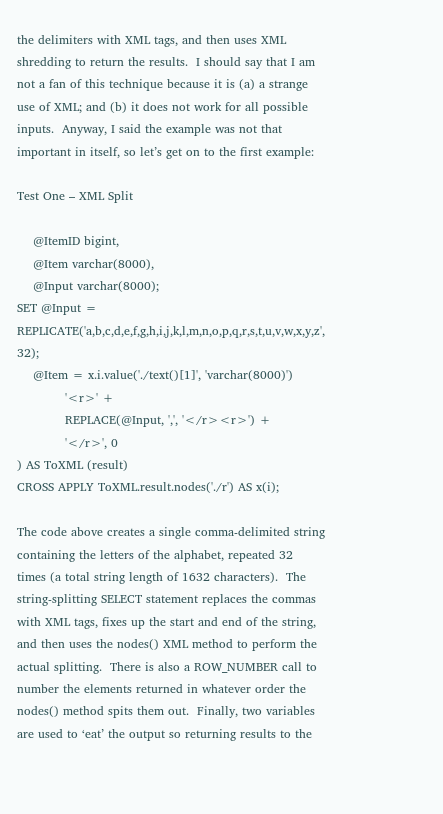the delimiters with XML tags, and then uses XML shredding to return the results.  I should say that I am not a fan of this technique because it is (a) a strange use of XML; and (b) it does not work for all possible inputs.  Anyway, I said the example was not that important in itself, so let’s get on to the first example:

Test One – XML Split

    @ItemID bigint,
    @Item varchar(8000),
    @Input varchar(8000);
SET @Input = REPLICATE('a,b,c,d,e,f,g,h,i,j,k,l,m,n,o,p,q,r,s,t,u,v,w,x,y,z', 32);
    @Item = x.i.value('./text()[1]', 'varchar(8000)')
            '<r>' +
            REPLACE(@Input, ',', '</r><r>') +
            '</r>', 0
) AS ToXML (result)
CROSS APPLY ToXML.result.nodes('./r') AS x(i);

The code above creates a single comma-delimited string containing the letters of the alphabet, repeated 32 times (a total string length of 1632 characters).  The string-splitting SELECT statement replaces the commas with XML tags, fixes up the start and end of the string, and then uses the nodes() XML method to perform the actual splitting.  There is also a ROW_NUMBER call to number the elements returned in whatever order the nodes() method spits them out.  Finally, two variables are used to ‘eat’ the output so returning results to the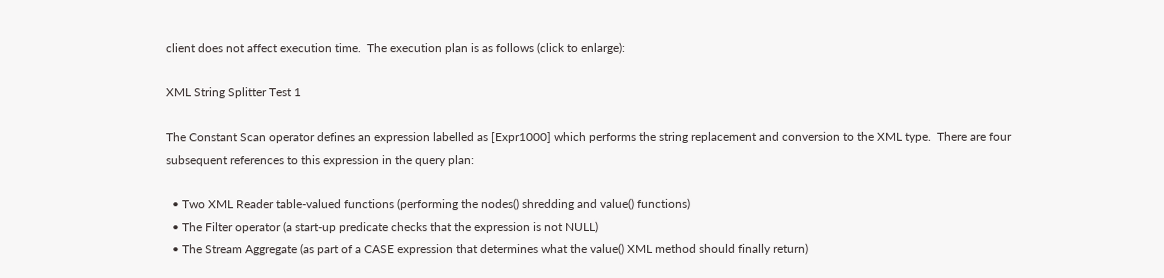client does not affect execution time.  The execution plan is as follows (click to enlarge):

XML String Splitter Test 1

The Constant Scan operator defines an expression labelled as [Expr1000] which performs the string replacement and conversion to the XML type.  There are four subsequent references to this expression in the query plan:

  • Two XML Reader table-valued functions (performing the nodes() shredding and value() functions)
  • The Filter operator (a start-up predicate checks that the expression is not NULL)
  • The Stream Aggregate (as part of a CASE expression that determines what the value() XML method should finally return)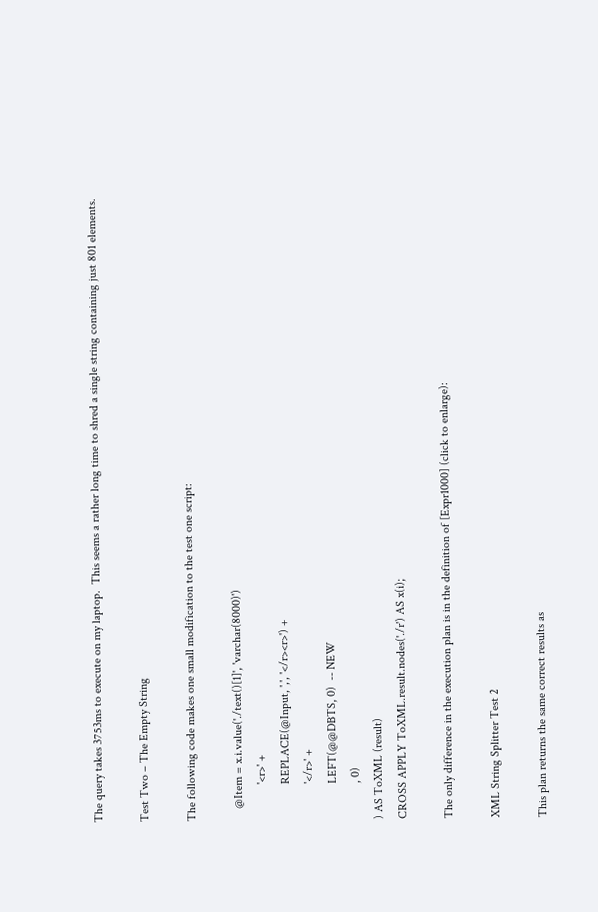The query takes 3753ms to execute on my laptop.  This seems a rather long time to shred a single string containing just 801 elements.

Test Two – The Empty String

The following code makes one small modification to the test one script:

    @Item = x.i.value('./text()[1]', 'varchar(8000)')
            '<r>' +
            REPLACE(@Input, ',', '</r><r>') +
            '</r>' +
            LEFT(@@DBTS, 0)  -- NEW
            , 0)
) AS ToXML (result)
CROSS APPLY ToXML.result.nodes('./r') AS x(i);

The only difference in the execution plan is in the definition of [Expr1000] (click to enlarge):

XML String Splitter Test 2

This plan returns the same correct results as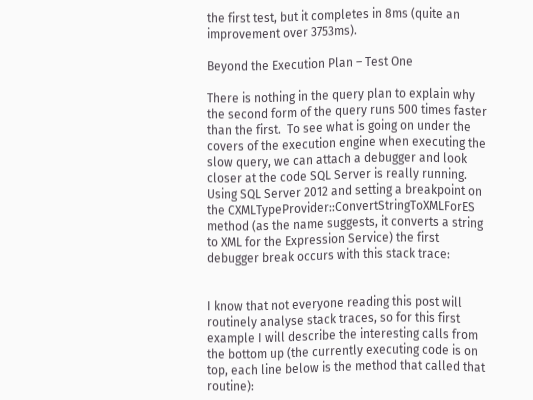the first test, but it completes in 8ms (quite an improvement over 3753ms).

Beyond the Execution Plan – Test One

There is nothing in the query plan to explain why the second form of the query runs 500 times faster than the first.  To see what is going on under the covers of the execution engine when executing the slow query, we can attach a debugger and look closer at the code SQL Server is really running.  Using SQL Server 2012 and setting a breakpoint on the CXMLTypeProvider::ConvertStringToXMLForES method (as the name suggests, it converts a string to XML for the Expression Service) the first debugger break occurs with this stack trace:


I know that not everyone reading this post will routinely analyse stack traces, so for this first example I will describe the interesting calls from the bottom up (the currently executing code is on top, each line below is the method that called that routine):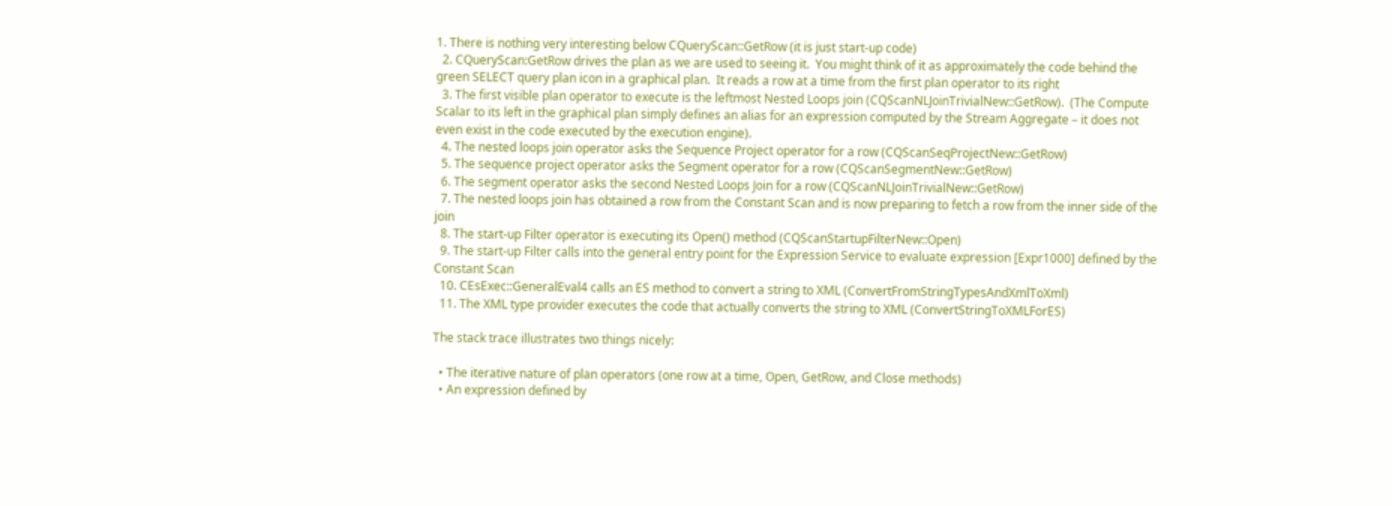1. There is nothing very interesting below CQueryScan::GetRow (it is just start-up code)
  2. CQueryScan:GetRow drives the plan as we are used to seeing it.  You might think of it as approximately the code behind the green SELECT query plan icon in a graphical plan.  It reads a row at a time from the first plan operator to its right
  3. The first visible plan operator to execute is the leftmost Nested Loops join (CQScanNLJoinTrivialNew::GetRow).  (The Compute Scalar to its left in the graphical plan simply defines an alias for an expression computed by the Stream Aggregate – it does not even exist in the code executed by the execution engine).
  4. The nested loops join operator asks the Sequence Project operator for a row (CQScanSeqProjectNew::GetRow)
  5. The sequence project operator asks the Segment operator for a row (CQScanSegmentNew::GetRow)
  6. The segment operator asks the second Nested Loops Join for a row (CQScanNLJoinTrivialNew::GetRow)
  7. The nested loops join has obtained a row from the Constant Scan and is now preparing to fetch a row from the inner side of the join
  8. The start-up Filter operator is executing its Open() method (CQScanStartupFilterNew::Open)
  9. The start-up Filter calls into the general entry point for the Expression Service to evaluate expression [Expr1000] defined by the Constant Scan
  10. CEsExec::GeneralEval4 calls an ES method to convert a string to XML (ConvertFromStringTypesAndXmlToXml)
  11. The XML type provider executes the code that actually converts the string to XML (ConvertStringToXMLForES)

The stack trace illustrates two things nicely:

  • The iterative nature of plan operators (one row at a time, Open, GetRow, and Close methods)
  • An expression defined by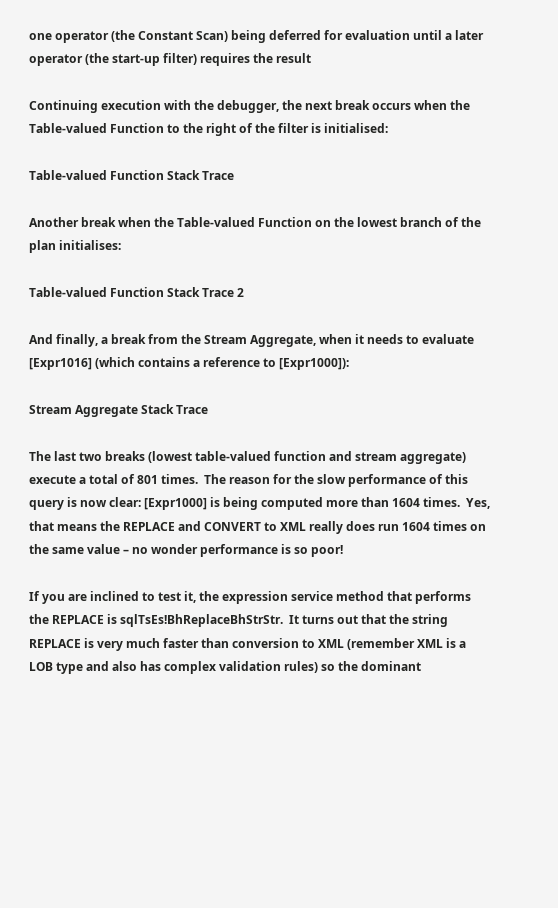one operator (the Constant Scan) being deferred for evaluation until a later operator (the start-up filter) requires the result

Continuing execution with the debugger, the next break occurs when the Table-valued Function to the right of the filter is initialised:

Table-valued Function Stack Trace

Another break when the Table-valued Function on the lowest branch of the plan initialises:

Table-valued Function Stack Trace 2

And finally, a break from the Stream Aggregate, when it needs to evaluate [Expr1016] (which contains a reference to [Expr1000]):

Stream Aggregate Stack Trace

The last two breaks (lowest table-valued function and stream aggregate) execute a total of 801 times.  The reason for the slow performance of this query is now clear: [Expr1000] is being computed more than 1604 times.  Yes, that means the REPLACE and CONVERT to XML really does run 1604 times on the same value – no wonder performance is so poor!

If you are inclined to test it, the expression service method that performs the REPLACE is sqlTsEs!BhReplaceBhStrStr.  It turns out that the string REPLACE is very much faster than conversion to XML (remember XML is a LOB type and also has complex validation rules) so the dominant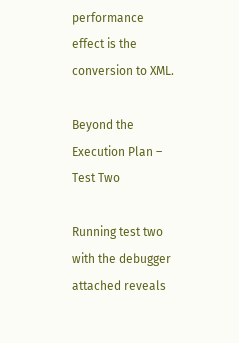performance effect is the conversion to XML.

Beyond the Execution Plan – Test Two

Running test two with the debugger attached reveals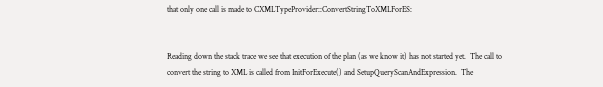that only one call is made to CXMLTypeProvider::ConvertStringToXMLForES:


Reading down the stack trace we see that execution of the plan (as we know it) has not started yet.  The call to convert the string to XML is called from InitForExecute() and SetupQueryScanAndExpression.  The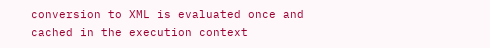conversion to XML is evaluated once and cached in the execution context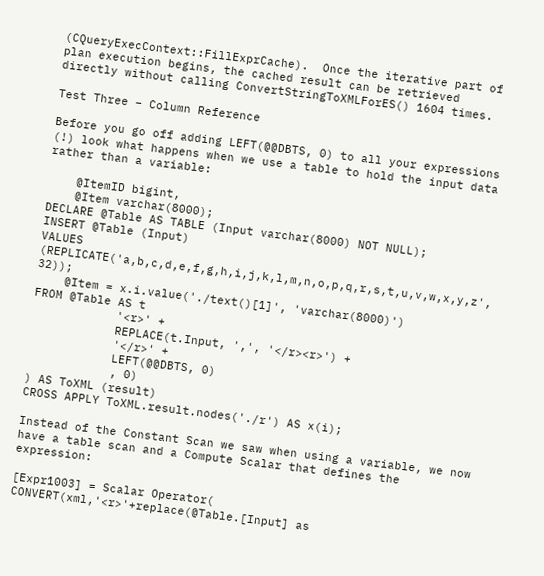(CQueryExecContext::FillExprCache).  Once the iterative part of plan execution begins, the cached result can be retrieved directly without calling ConvertStringToXMLForES() 1604 times.

Test Three – Column Reference

Before you go off adding LEFT(@@DBTS, 0) to all your expressions (!) look what happens when we use a table to hold the input data rather than a variable:

    @ItemID bigint,
    @Item varchar(8000);
DECLARE @Table AS TABLE (Input varchar(8000) NOT NULL);
INSERT @Table (Input)
VALUES (REPLICATE('a,b,c,d,e,f,g,h,i,j,k,l,m,n,o,p,q,r,s,t,u,v,w,x,y,z', 32));
    @Item = x.i.value('./text()[1]', 'varchar(8000)')
FROM @Table AS t
            '<r>' +
            REPLACE(t.Input, ',', '</r><r>') +
            '</r>' +
            LEFT(@@DBTS, 0)
            , 0)
) AS ToXML (result)
CROSS APPLY ToXML.result.nodes('./r') AS x(i);

Instead of the Constant Scan we saw when using a variable, we now have a table scan and a Compute Scalar that defines the expression:

[Expr1003] = Scalar Operator(
CONVERT(xml,'<r>'+replace(@Table.[Input] as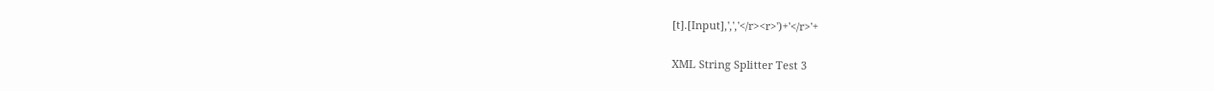[t].[Input],',','</r><r>')+'</r>'+

XML String Splitter Test 3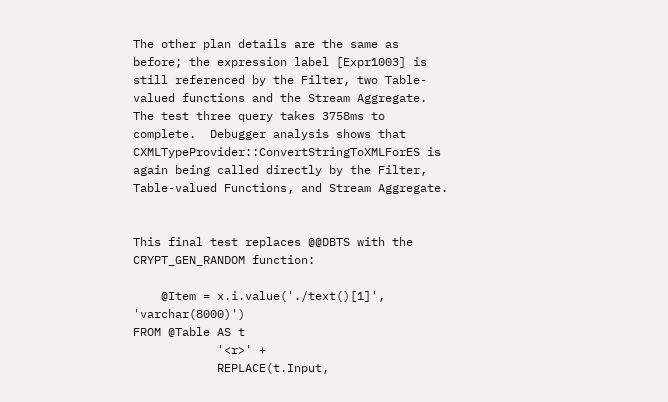The other plan details are the same as before; the expression label [Expr1003] is still referenced by the Filter, two Table-valued functions and the Stream Aggregate.  The test three query takes 3758ms to complete.  Debugger analysis shows that CXMLTypeProvider::ConvertStringToXMLForES is again being called directly by the Filter, Table-valued Functions, and Stream Aggregate.


This final test replaces @@DBTS with the CRYPT_GEN_RANDOM function:

    @Item = x.i.value('./text()[1]', 'varchar(8000)')
FROM @Table AS t
            '<r>' +
            REPLACE(t.Input,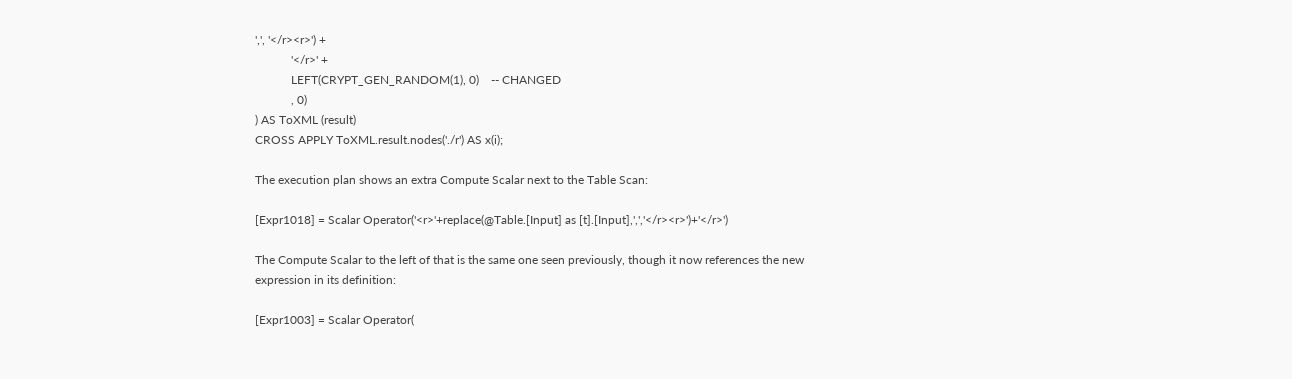',', '</r><r>') +
            '</r>' +
            LEFT(CRYPT_GEN_RANDOM(1), 0)    -- CHANGED
            , 0)
) AS ToXML (result)
CROSS APPLY ToXML.result.nodes('./r') AS x(i);

The execution plan shows an extra Compute Scalar next to the Table Scan:

[Expr1018] = Scalar Operator('<r>'+replace(@Table.[Input] as [t].[Input],',','</r><r>')+'</r>')

The Compute Scalar to the left of that is the same one seen previously, though it now references the new expression in its definition:

[Expr1003] = Scalar Operator(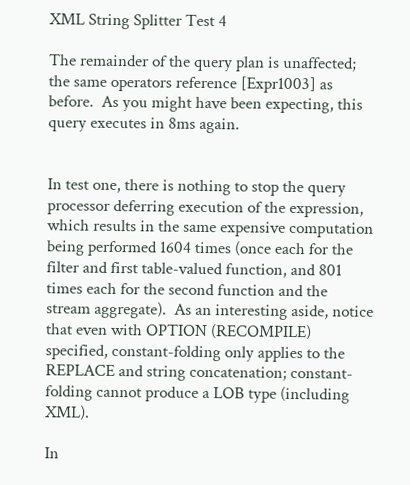XML String Splitter Test 4

The remainder of the query plan is unaffected; the same operators reference [Expr1003] as before.  As you might have been expecting, this query executes in 8ms again.


In test one, there is nothing to stop the query processor deferring execution of the expression, which results in the same expensive computation being performed 1604 times (once each for the filter and first table-valued function, and 801 times each for the second function and the stream aggregate).  As an interesting aside, notice that even with OPTION (RECOMPILE) specified, constant-folding only applies to the REPLACE and string concatenation; constant-folding cannot produce a LOB type (including XML).

In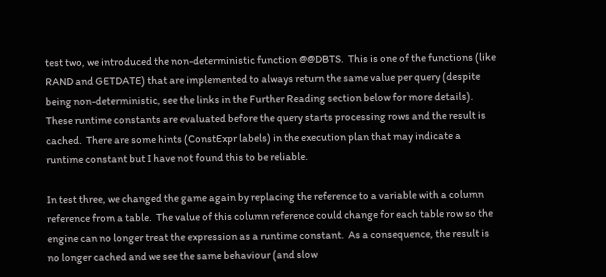test two, we introduced the non-deterministic function @@DBTS.  This is one of the functions (like RAND and GETDATE) that are implemented to always return the same value per query (despite being non-deterministic, see the links in the Further Reading section below for more details).  These runtime constants are evaluated before the query starts processing rows and the result is cached.  There are some hints (ConstExpr labels) in the execution plan that may indicate a runtime constant but I have not found this to be reliable.

In test three, we changed the game again by replacing the reference to a variable with a column reference from a table.  The value of this column reference could change for each table row so the engine can no longer treat the expression as a runtime constant.  As a consequence, the result is no longer cached and we see the same behaviour (and slow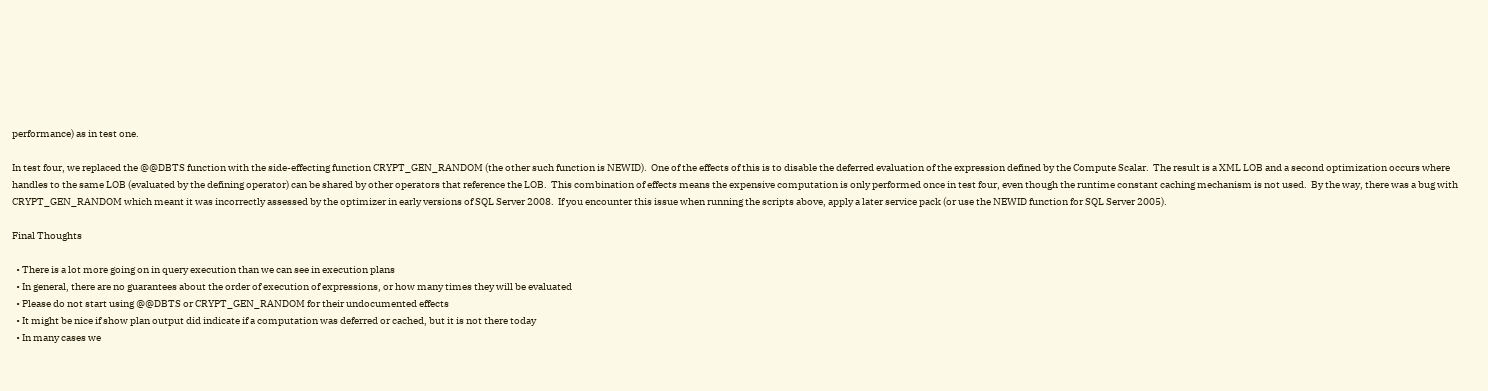performance) as in test one.

In test four, we replaced the @@DBTS function with the side-effecting function CRYPT_GEN_RANDOM (the other such function is NEWID).  One of the effects of this is to disable the deferred evaluation of the expression defined by the Compute Scalar.  The result is a XML LOB and a second optimization occurs where handles to the same LOB (evaluated by the defining operator) can be shared by other operators that reference the LOB.  This combination of effects means the expensive computation is only performed once in test four, even though the runtime constant caching mechanism is not used.  By the way, there was a bug with CRYPT_GEN_RANDOM which meant it was incorrectly assessed by the optimizer in early versions of SQL Server 2008.  If you encounter this issue when running the scripts above, apply a later service pack (or use the NEWID function for SQL Server 2005).

Final Thoughts

  • There is a lot more going on in query execution than we can see in execution plans
  • In general, there are no guarantees about the order of execution of expressions, or how many times they will be evaluated
  • Please do not start using @@DBTS or CRYPT_GEN_RANDOM for their undocumented effects
  • It might be nice if show plan output did indicate if a computation was deferred or cached, but it is not there today
  • In many cases we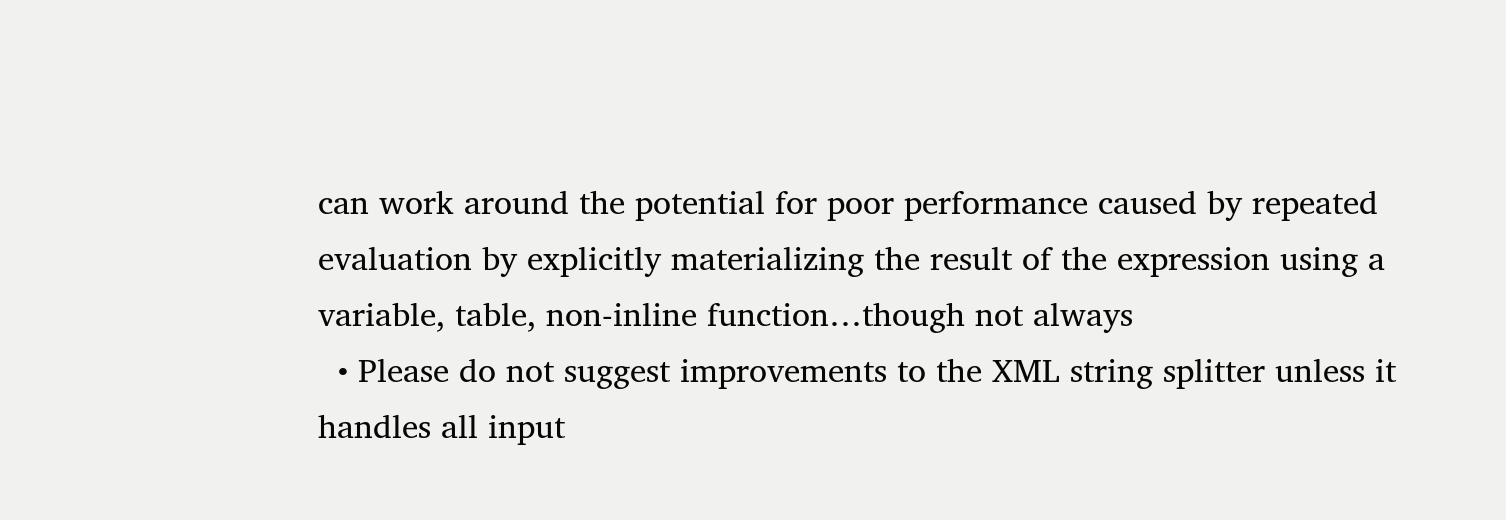can work around the potential for poor performance caused by repeated evaluation by explicitly materializing the result of the expression using a variable, table, non-inline function…though not always
  • Please do not suggest improvements to the XML string splitter unless it handles all input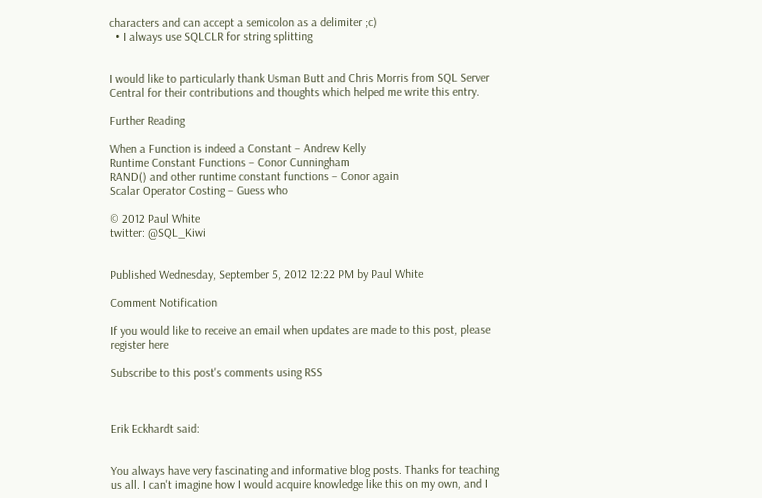characters and can accept a semicolon as a delimiter ;c)
  • I always use SQLCLR for string splitting


I would like to particularly thank Usman Butt and Chris Morris from SQL Server Central for their contributions and thoughts which helped me write this entry.

Further Reading

When a Function is indeed a Constant – Andrew Kelly
Runtime Constant Functions – Conor Cunningham
RAND() and other runtime constant functions – Conor again
Scalar Operator Costing – Guess who

© 2012 Paul White
twitter: @SQL_Kiwi


Published Wednesday, September 5, 2012 12:22 PM by Paul White

Comment Notification

If you would like to receive an email when updates are made to this post, please register here

Subscribe to this post's comments using RSS



Erik Eckhardt said:


You always have very fascinating and informative blog posts. Thanks for teaching us all. I can't imagine how I would acquire knowledge like this on my own, and I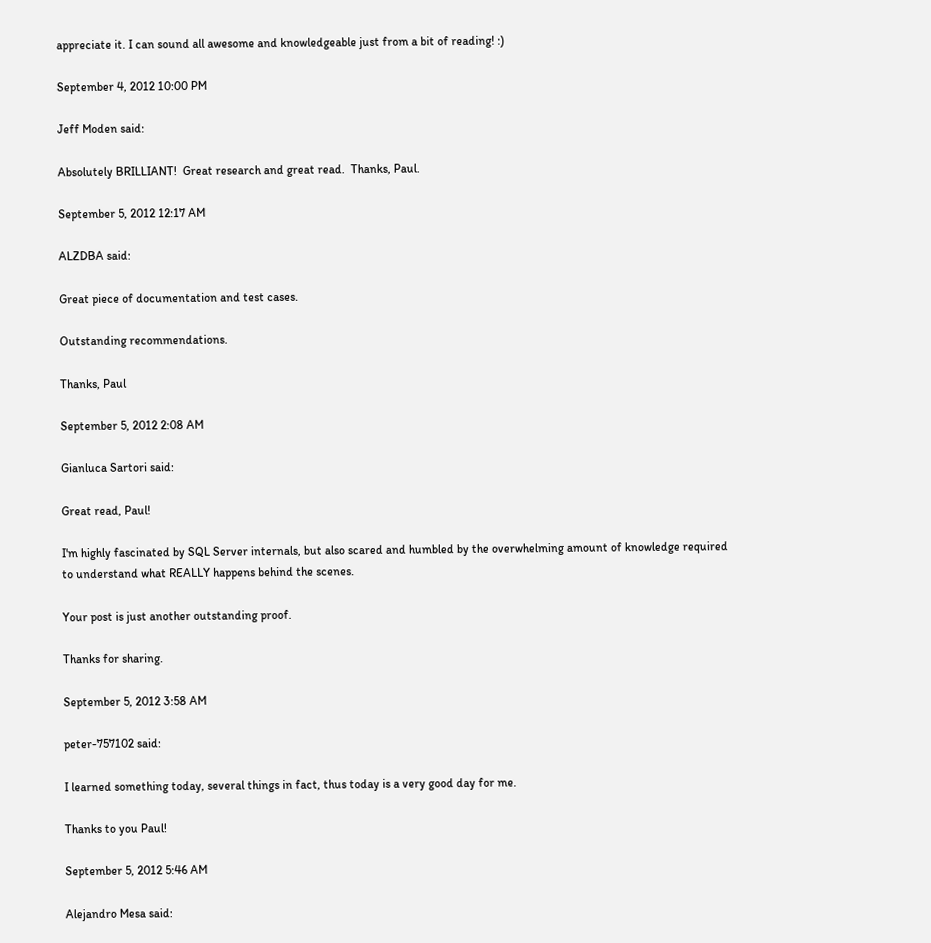appreciate it. I can sound all awesome and knowledgeable just from a bit of reading! :)

September 4, 2012 10:00 PM

Jeff Moden said:

Absolutely BRILLIANT!  Great research and great read.  Thanks, Paul.

September 5, 2012 12:17 AM

ALZDBA said:

Great piece of documentation and test cases.

Outstanding recommendations.

Thanks, Paul

September 5, 2012 2:08 AM

Gianluca Sartori said:

Great read, Paul!

I'm highly fascinated by SQL Server internals, but also scared and humbled by the overwhelming amount of knowledge required to understand what REALLY happens behind the scenes.

Your post is just another outstanding proof.

Thanks for sharing.

September 5, 2012 3:58 AM

peter-757102 said:

I learned something today, several things in fact, thus today is a very good day for me.

Thanks to you Paul!

September 5, 2012 5:46 AM

Alejandro Mesa said: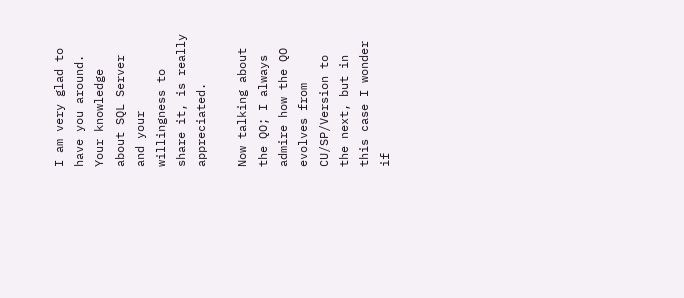I am very glad to have you around. Your knowledge about SQL Server and your willingness to share it, is really appreciated.

Now talking about the QO; I always admire how the QO evolves from CU/SP/Version to the next, but in this case I wonder if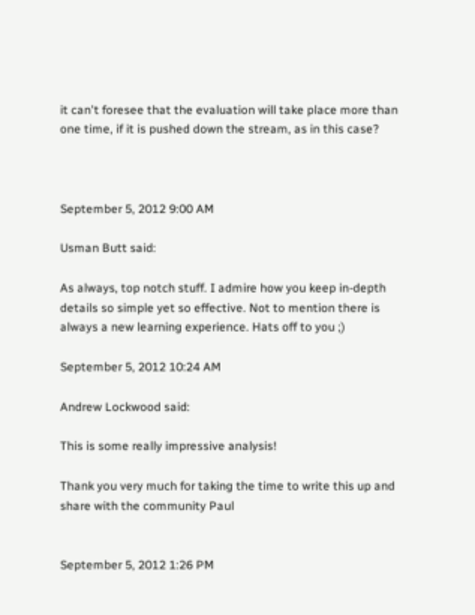it can't foresee that the evaluation will take place more than one time, if it is pushed down the stream, as in this case?



September 5, 2012 9:00 AM

Usman Butt said:

As always, top notch stuff. I admire how you keep in-depth details so simple yet so effective. Not to mention there is always a new learning experience. Hats off to you ;)

September 5, 2012 10:24 AM

Andrew Lockwood said:

This is some really impressive analysis!

Thank you very much for taking the time to write this up and share with the community Paul


September 5, 2012 1:26 PM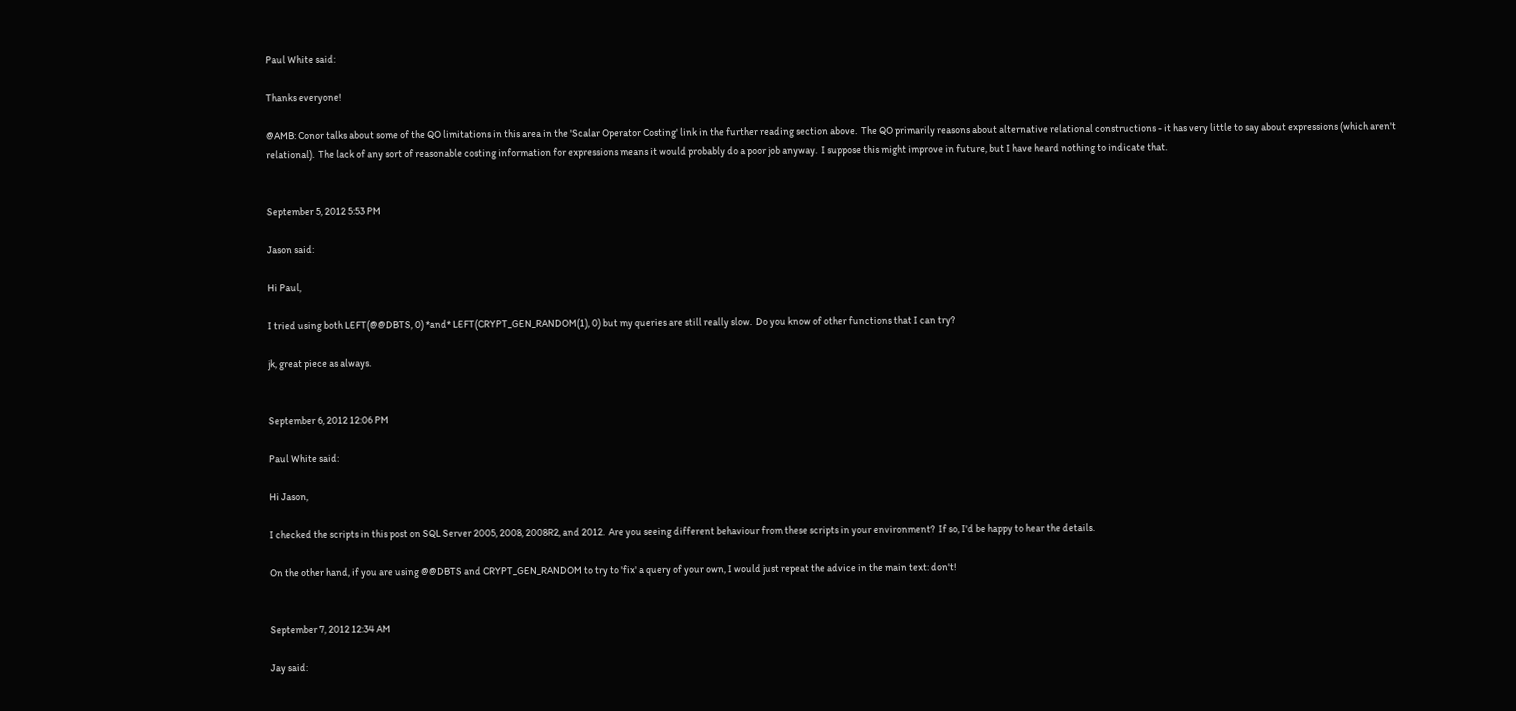Paul White said:

Thanks everyone!

@AMB: Conor talks about some of the QO limitations in this area in the 'Scalar Operator Costing' link in the further reading section above.  The QO primarily reasons about alternative relational constructions - it has very little to say about expressions (which aren't relational).  The lack of any sort of reasonable costing information for expressions means it would probably do a poor job anyway.  I suppose this might improve in future, but I have heard nothing to indicate that.


September 5, 2012 5:53 PM

Jason said:

Hi Paul,

I tried using both LEFT(@@DBTS, 0) *and* LEFT(CRYPT_GEN_RANDOM(1), 0) but my queries are still really slow.  Do you know of other functions that I can try?

jk, great piece as always.


September 6, 2012 12:06 PM

Paul White said:

Hi Jason,

I checked the scripts in this post on SQL Server 2005, 2008, 2008R2, and 2012.  Are you seeing different behaviour from these scripts in your environment?  If so, I'd be happy to hear the details.

On the other hand, if you are using @@DBTS and CRYPT_GEN_RANDOM to try to 'fix' a query of your own, I would just repeat the advice in the main text: don't!


September 7, 2012 12:34 AM

Jay said: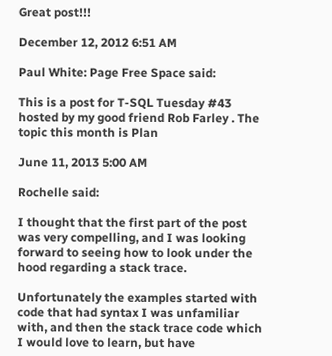Great post!!!

December 12, 2012 6:51 AM

Paul White: Page Free Space said:

This is a post for T-SQL Tuesday #43 hosted by my good friend Rob Farley . The topic this month is Plan

June 11, 2013 5:00 AM

Rochelle said:

I thought that the first part of the post was very compelling, and I was looking forward to seeing how to look under the hood regarding a stack trace.

Unfortunately the examples started with code that had syntax I was unfamiliar with, and then the stack trace code which I would love to learn, but have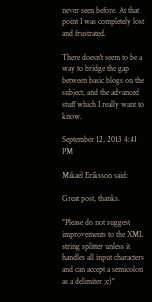never seen before. At that point I was completely lost and frustrated.

There doesn't seem to be a way to bridge the gap between basic blogs on the subject, and the advanced stuff which I really want to know.

September 12, 2013 4:41 PM

Mikael Eriksson said:

Great post, thanks.

"Please do not suggest improvements to the XML string splitter unless it handles all input characters and can accept a semicolon as a delimiter ;c)"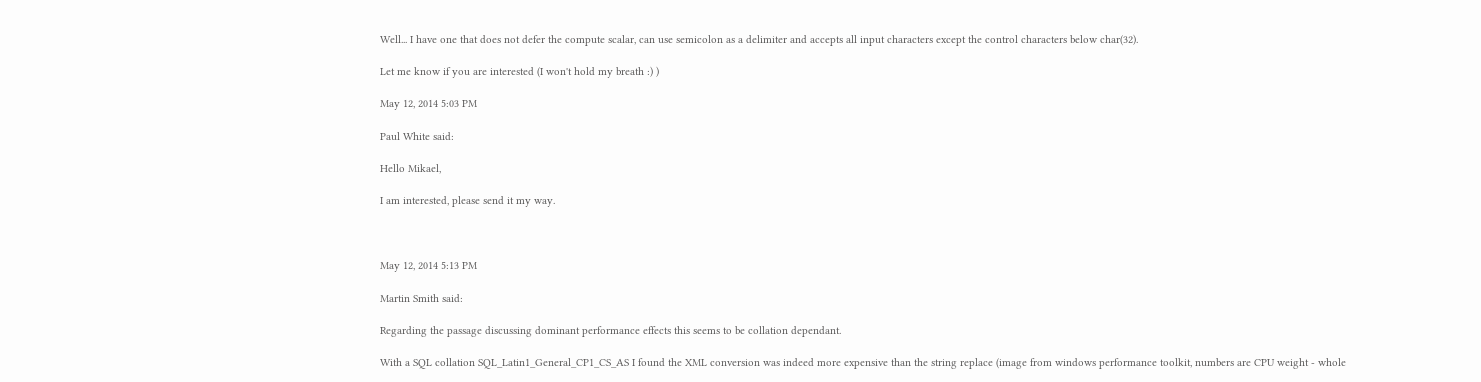Well... I have one that does not defer the compute scalar, can use semicolon as a delimiter and accepts all input characters except the control characters below char(32).

Let me know if you are interested (I won't hold my breath :) )

May 12, 2014 5:03 PM

Paul White said:

Hello Mikael,

I am interested, please send it my way.



May 12, 2014 5:13 PM

Martin Smith said:

Regarding the passage discussing dominant performance effects this seems to be collation dependant.

With a SQL collation SQL_Latin1_General_CP1_CS_AS I found the XML conversion was indeed more expensive than the string replace (image from windows performance toolkit, numbers are CPU weight - whole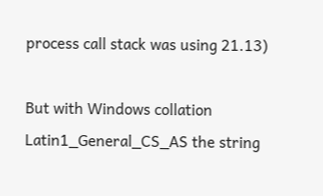process call stack was using 21.13)

But with Windows collation Latin1_General_CS_AS the string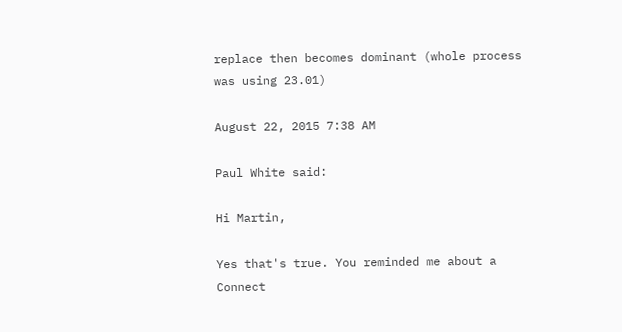replace then becomes dominant (whole process was using 23.01)

August 22, 2015 7:38 AM

Paul White said:

Hi Martin,

Yes that's true. You reminded me about a Connect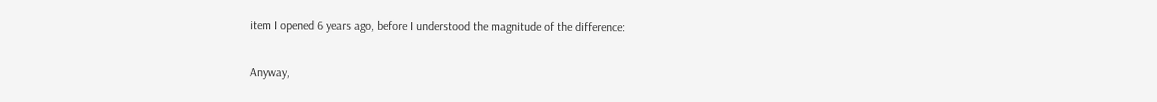item I opened 6 years ago, before I understood the magnitude of the difference:

Anyway,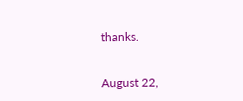thanks.


August 22,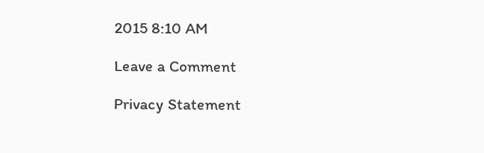2015 8:10 AM

Leave a Comment

Privacy Statement